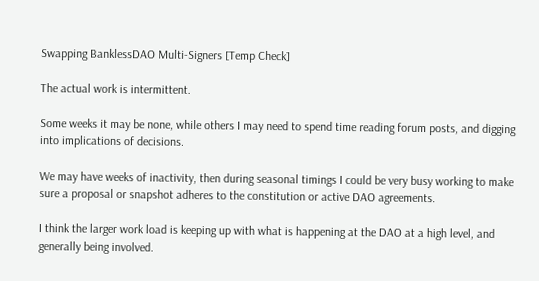Swapping BanklessDAO Multi-Signers [Temp Check]

The actual work is intermittent.

Some weeks it may be none, while others I may need to spend time reading forum posts, and digging into implications of decisions.

We may have weeks of inactivity, then during seasonal timings I could be very busy working to make sure a proposal or snapshot adheres to the constitution or active DAO agreements.

I think the larger work load is keeping up with what is happening at the DAO at a high level, and generally being involved.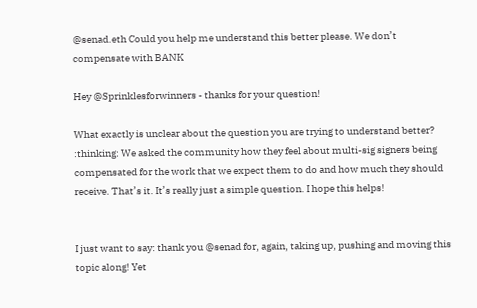@senad.eth Could you help me understand this better please. We don’t compensate with BANK

Hey @Sprinklesforwinners - thanks for your question!

What exactly is unclear about the question you are trying to understand better? :thinking: We asked the community how they feel about multi-sig signers being compensated for the work that we expect them to do and how much they should receive. That’s it. It’s really just a simple question. I hope this helps!


I just want to say: thank you @senad for, again, taking up, pushing and moving this topic along! Yet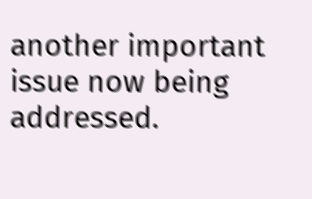another important issue now being addressed.